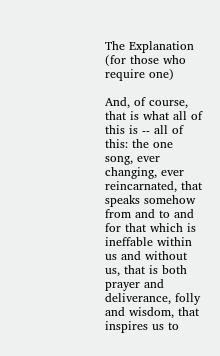The Explanation
(for those who require one)

And, of course, that is what all of this is -- all of this: the one song, ever changing, ever reincarnated, that speaks somehow from and to and for that which is ineffable within us and without us, that is both prayer and deliverance, folly and wisdom, that inspires us to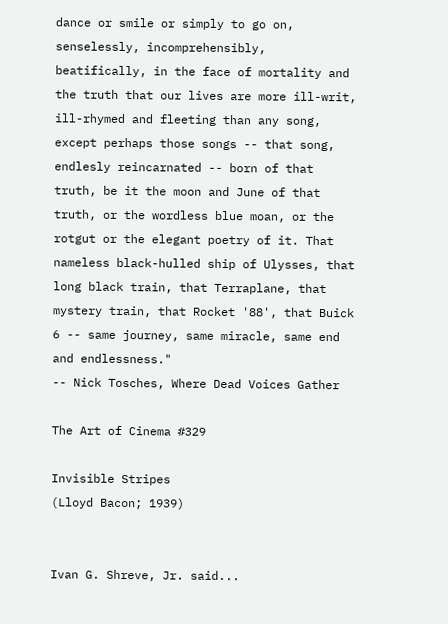dance or smile or simply to go on, senselessly, incomprehensibly, beatifically, in the face of mortality and the truth that our lives are more ill-writ, ill-rhymed and fleeting than any song, except perhaps those songs -- that song, endlesly reincarnated -- born of that truth, be it the moon and June of that truth, or the wordless blue moan, or the rotgut or the elegant poetry of it. That nameless black-hulled ship of Ulysses, that long black train, that Terraplane, that mystery train, that Rocket '88', that Buick 6 -- same journey, same miracle, same end and endlessness."
-- Nick Tosches, Where Dead Voices Gather

The Art of Cinema #329

Invisible Stripes
(Lloyd Bacon; 1939)


Ivan G. Shreve, Jr. said...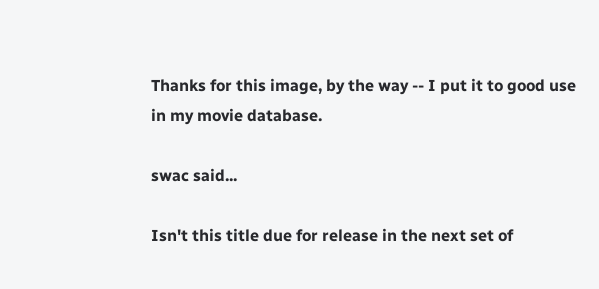Thanks for this image, by the way -- I put it to good use in my movie database.

swac said...

Isn't this title due for release in the next set of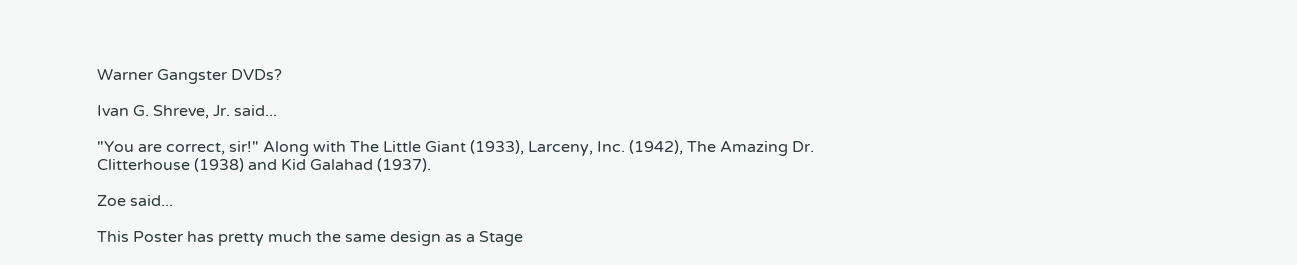Warner Gangster DVDs?

Ivan G. Shreve, Jr. said...

"You are correct, sir!" Along with The Little Giant (1933), Larceny, Inc. (1942), The Amazing Dr. Clitterhouse (1938) and Kid Galahad (1937).

Zoe said...

This Poster has pretty much the same design as a Stage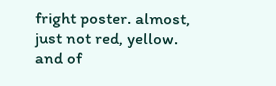fright poster. almost, just not red, yellow. and of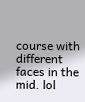course with different faces in the mid. lol